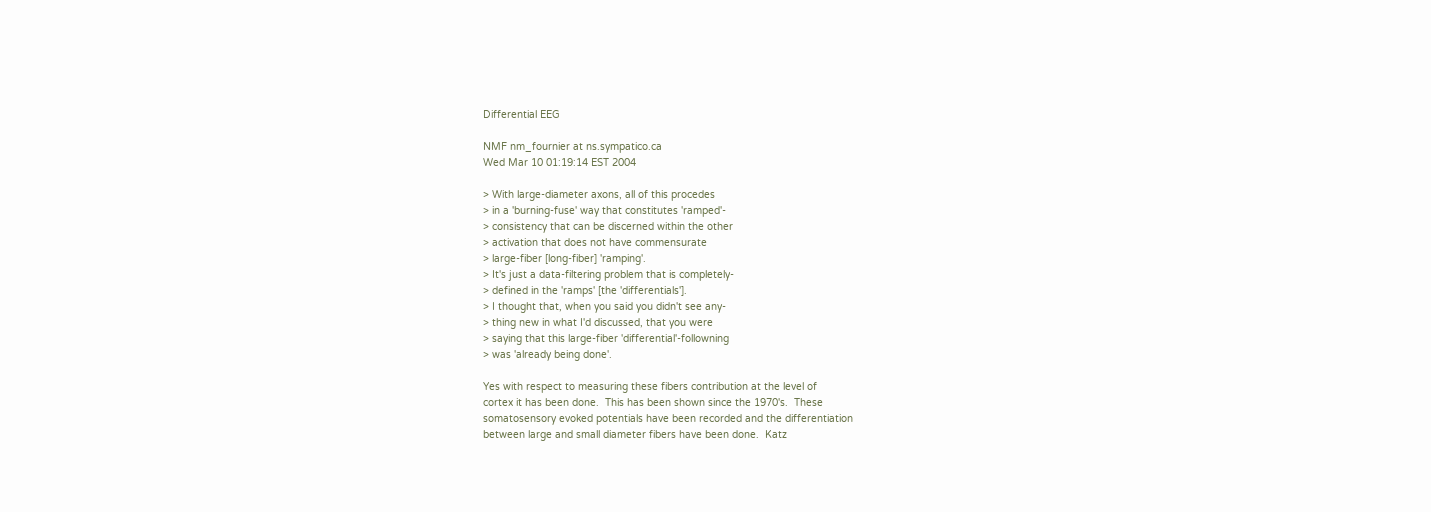Differential EEG

NMF nm_fournier at ns.sympatico.ca
Wed Mar 10 01:19:14 EST 2004

> With large-diameter axons, all of this procedes
> in a 'burning-fuse' way that constitutes 'ramped'-
> consistency that can be discerned within the other
> activation that does not have commensurate
> large-fiber [long-fiber] 'ramping'.
> It's just a data-filtering problem that is completely-
> defined in the 'ramps' [the 'differentials'].
> I thought that, when you said you didn't see any-
> thing new in what I'd discussed, that you were
> saying that this large-fiber 'differential'-followning
> was 'already being done'.

Yes with respect to measuring these fibers contribution at the level of
cortex it has been done.  This has been shown since the 1970's.  These
somatosensory evoked potentials have been recorded and the differentiation
between large and small diameter fibers have been done.  Katz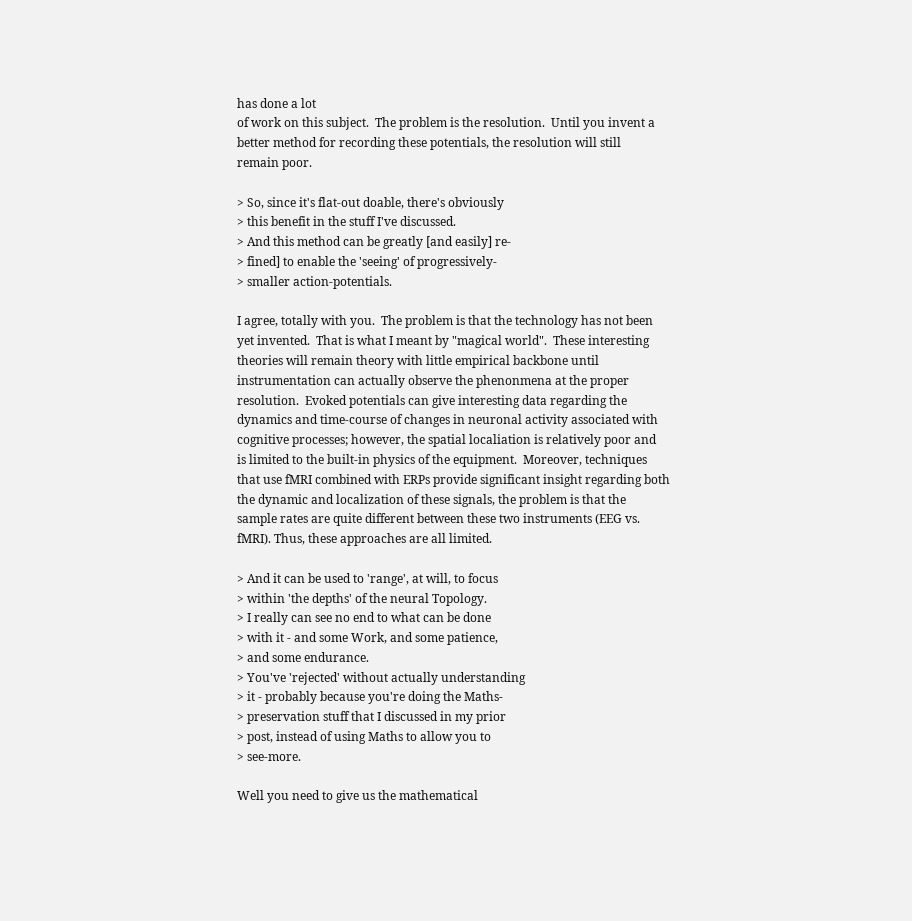has done a lot
of work on this subject.  The problem is the resolution.  Until you invent a
better method for recording these potentials, the resolution will still
remain poor.

> So, since it's flat-out doable, there's obviously
> this benefit in the stuff I've discussed.
> And this method can be greatly [and easily] re-
> fined] to enable the 'seeing' of progressively-
> smaller action-potentials.

I agree, totally with you.  The problem is that the technology has not been
yet invented.  That is what I meant by "magical world".  These interesting
theories will remain theory with little empirical backbone until
instrumentation can actually observe the phenonmena at the proper
resolution.  Evoked potentials can give interesting data regarding the
dynamics and time-course of changes in neuronal activity associated with
cognitive processes; however, the spatial localiation is relatively poor and
is limited to the built-in physics of the equipment.  Moreover, techniques
that use fMRI combined with ERPs provide significant insight regarding both
the dynamic and localization of these signals, the problem is that the
sample rates are quite different between these two instruments (EEG vs.
fMRI). Thus, these approaches are all limited.

> And it can be used to 'range', at will, to focus
> within 'the depths' of the neural Topology.
> I really can see no end to what can be done
> with it - and some Work, and some patience,
> and some endurance.
> You've 'rejected' without actually understanding
> it - probably because you're doing the Maths-
> preservation stuff that I discussed in my prior
> post, instead of using Maths to allow you to
> see-more.

Well you need to give us the mathematical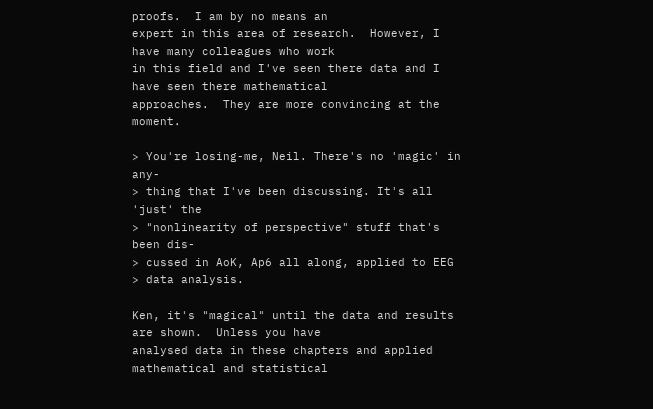proofs.  I am by no means an
expert in this area of research.  However, I have many colleagues who work
in this field and I've seen there data and I have seen there mathematical
approaches.  They are more convincing at the moment.

> You're losing-me, Neil. There's no 'magic' in any-
> thing that I've been discussing. It's all 'just' the
> "nonlinearity of perspective" stuff that's been dis-
> cussed in AoK, Ap6 all along, applied to EEG
> data analysis.

Ken, it's "magical" until the data and results are shown.  Unless you have
analysed data in these chapters and applied mathematical and statistical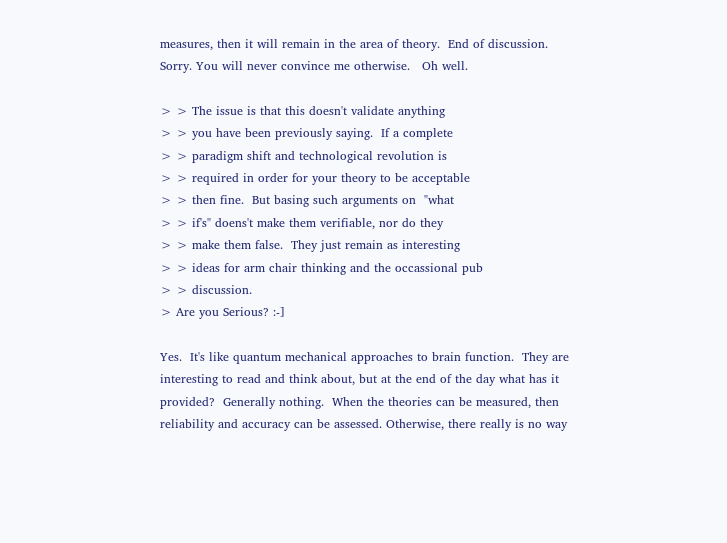measures, then it will remain in the area of theory.  End of discussion.
Sorry. You will never convince me otherwise.   Oh well.

> > The issue is that this doesn't validate anything
> > you have been previously saying.  If a complete
> > paradigm shift and technological revolution is
> > required in order for your theory to be acceptable
> > then fine.  But basing such arguments on  "what
> > if's" doens't make them verifiable, nor do they
> > make them false.  They just remain as interesting
> > ideas for arm chair thinking and the occassional pub
> > discussion.
> Are you Serious? :-]

Yes.  It's like quantum mechanical approaches to brain function.  They are
interesting to read and think about, but at the end of the day what has it
provided?  Generally nothing.  When the theories can be measured, then
reliability and accuracy can be assessed. Otherwise, there really is no way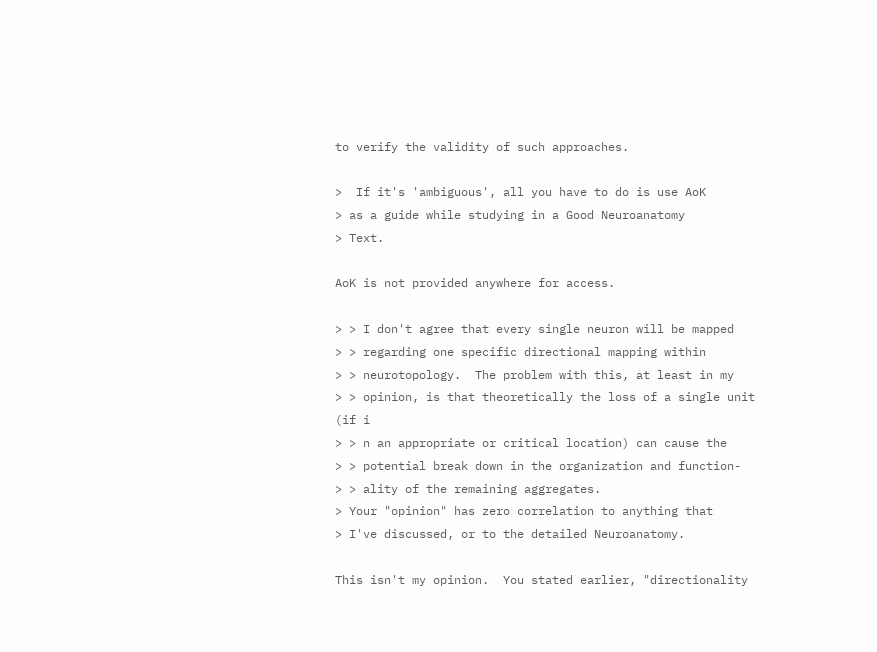to verify the validity of such approaches.

>  If it's 'ambiguous', all you have to do is use AoK
> as a guide while studying in a Good Neuroanatomy
> Text.

AoK is not provided anywhere for access.

> > I don't agree that every single neuron will be mapped
> > regarding one specific directional mapping within
> > neurotopology.  The problem with this, at least in my
> > opinion, is that theoretically the loss of a single unit (if i
> > n an appropriate or critical location) can cause the
> > potential break down in the organization and function-
> > ality of the remaining aggregates.
> Your "opinion" has zero correlation to anything that
> I've discussed, or to the detailed Neuroanatomy.

This isn't my opinion.  You stated earlier, "directionality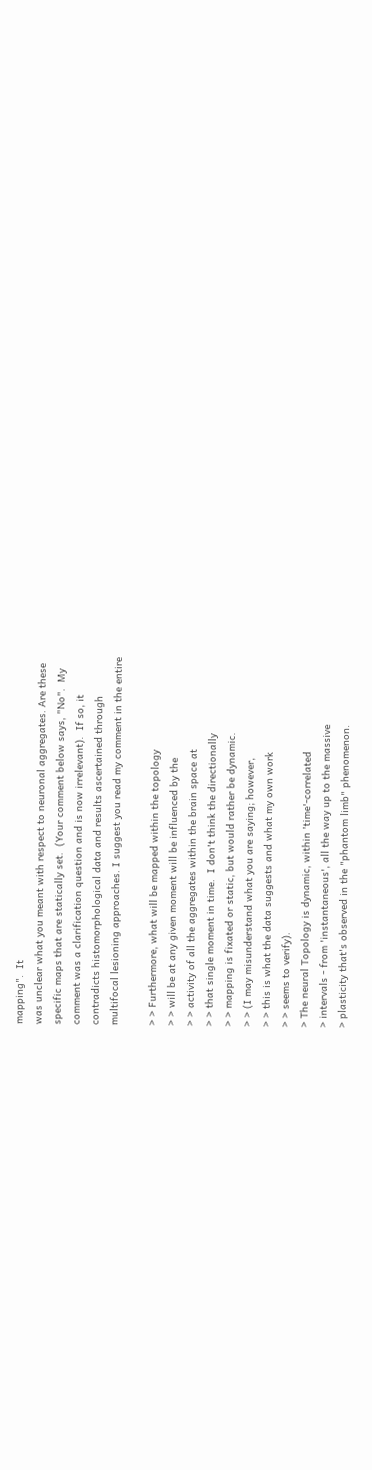mapping".  It
was unclear what you meant with respect to neuronal aggregates. Are these
specific maps that are statically set.  (Your comment below says, "No".  My
comment was a clarification question and is now irrelevant).  If so, it
contradicts histomorphological data and results ascertained through
multifocal lesioning approaches. I suggest you read my comment in the entire

> > Furthermore, what will be mapped within the topology
> > will be at any given moment will be influenced by the
> > activity of all the aggregates within the brain space at
> > that single moment in time.  I don't think the directionally
> > mapping is fixated or static, but would rather be dynamic.
> > (I may misunderstand what you are saying; however,
> > this is what the data suggests and what my own work
> > seems to verify).
> The neural Topology is dynamic, within 'time'-correlated
> intervals - from 'instantaneous', all the way up to the massive
> plasticity that's observed in the "phantom limb" phenomenon.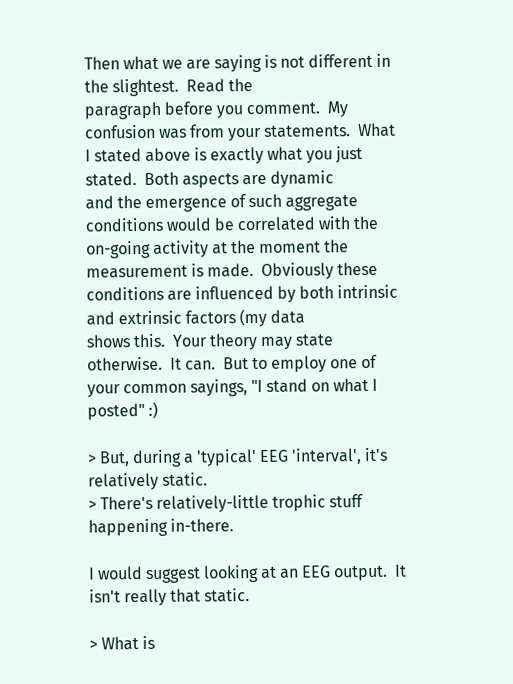Then what we are saying is not different in the slightest.  Read the
paragraph before you comment.  My confusion was from your statements.  What
I stated above is exactly what you just stated.  Both aspects are dynamic
and the emergence of such aggregate conditions would be correlated with the
on-going activity at the moment the measurement is made.  Obviously these
conditions are influenced by both intrinsic and extrinsic factors (my data
shows this.  Your theory may state otherwise.  It can.  But to employ one of
your common sayings, "I stand on what I posted" :)

> But, during a 'typical' EEG 'interval', it's relatively static.
> There's relatively-little trophic stuff happening in-there.

I would suggest looking at an EEG output.  It isn't really that static.

> What is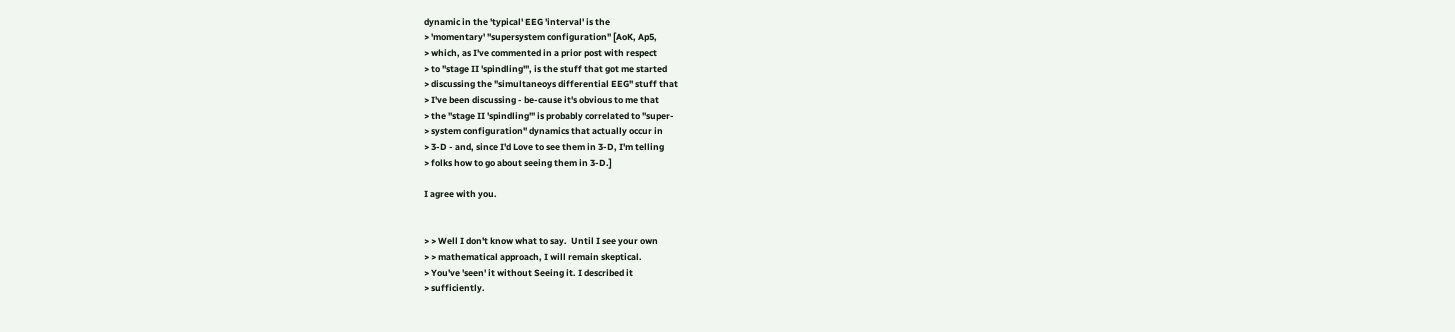dynamic in the 'typical' EEG 'interval' is the
> 'momentary' "supersystem configuration" [AoK, Ap5,
> which, as I've commented in a prior post with respect
> to "stage II 'spindling'", is the stuff that got me started
> discussing the "simultaneoys differential EEG" stuff that
> I've been discussing - be-cause it's obvious to me that
> the "stage II 'spindling'" is probably correlated to "super-
> system configuration" dynamics that actually occur in
> 3-D - and, since I'd Love to see them in 3-D, I'm telling
> folks how to go about seeing them in 3-D.]

I agree with you.


> > Well I don't know what to say.  Until I see your own
> > mathematical approach, I will remain skeptical.
> You've 'seen' it without Seeing it. I described it
> sufficiently.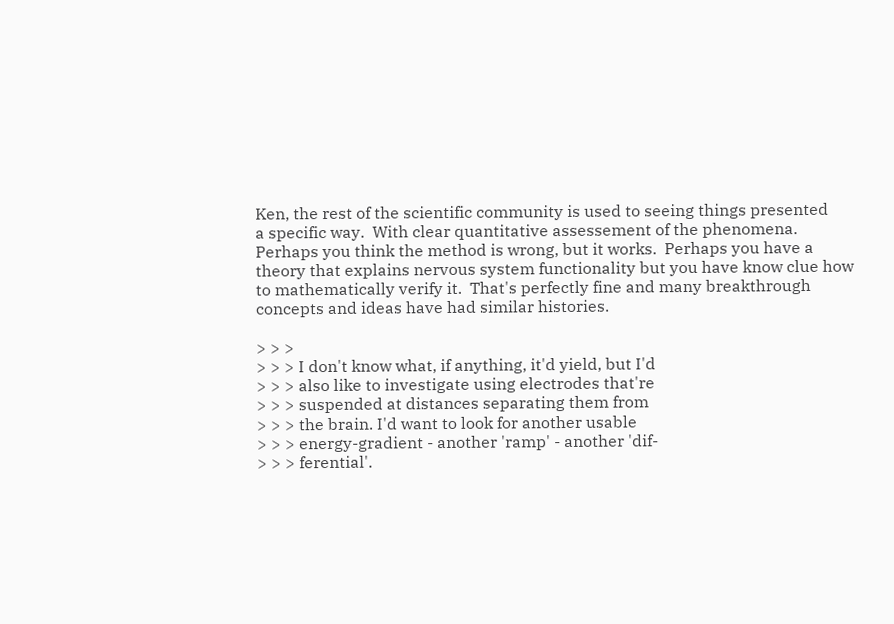Ken, the rest of the scientific community is used to seeing things presented
a specific way.  With clear quantitative assessement of the phenomena.
Perhaps you think the method is wrong, but it works.  Perhaps you have a
theory that explains nervous system functionality but you have know clue how
to mathematically verify it.  That's perfectly fine and many breakthrough
concepts and ideas have had similar histories.

> > >
> > > I don't know what, if anything, it'd yield, but I'd
> > > also like to investigate using electrodes that're
> > > suspended at distances separating them from
> > > the brain. I'd want to look for another usable
> > > energy-gradient - another 'ramp' - another 'dif-
> > > ferential'.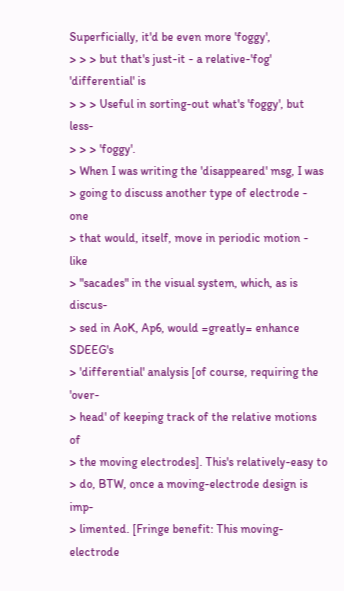Superficially, it'd be even more 'foggy',
> > > but that's just-it - a relative-'fog' 'differential' is
> > > Useful in sorting-out what's 'foggy', but less-
> > > 'foggy'.
> When I was writing the 'disappeared' msg, I was
> going to discuss another type of electrode - one
> that would, itself, move in periodic motion - like
> "sacades" in the visual system, which, as is discus-
> sed in AoK, Ap6, would =greatly= enhance SDEEG's
> 'differential' analysis [of course, requiring the 'over-
> head' of keeping track of the relative motions of
> the moving electrodes]. This's relatively-easy to
> do, BTW, once a moving-electrode design is imp-
> limented. [Fringe benefit: This moving-electrode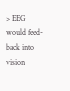> EEG would feed-back into vision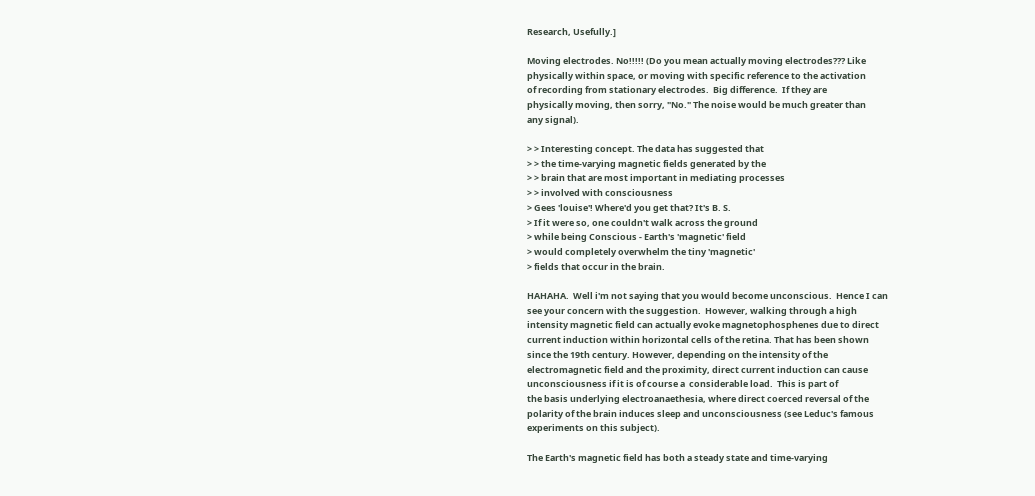Research, Usefully.]

Moving electrodes. No!!!!! (Do you mean actually moving electrodes??? Like
physically within space, or moving with specific reference to the activation
of recording from stationary electrodes.  Big difference.  If they are
physically moving, then sorry, "No." The noise would be much greater than
any signal).

> > Interesting concept. The data has suggested that
> > the time-varying magnetic fields generated by the
> > brain that are most important in mediating processes
> > involved with consciousness
> Gees 'louise'! Where'd you get that? It's B. S.
> If it were so, one couldn't walk across the ground
> while being Conscious - Earth's 'magnetic' field
> would completely overwhelm the tiny 'magnetic'
> fields that occur in the brain.

HAHAHA.  Well i'm not saying that you would become unconscious.  Hence I can
see your concern with the suggestion.  However, walking through a high
intensity magnetic field can actually evoke magnetophosphenes due to direct
current induction within horizontal cells of the retina. That has been shown
since the 19th century. However, depending on the intensity of the
electromagnetic field and the proximity, direct current induction can cause
unconsciousness if it is of course a  considerable load.  This is part of
the basis underlying electroanaethesia, where direct coerced reversal of the
polarity of the brain induces sleep and unconsciousness (see Leduc's famous
experiments on this subject).

The Earth's magnetic field has both a steady state and time-varying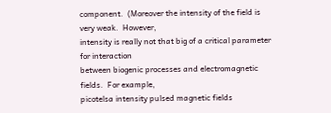component.  (Moreover the intensity of the field is very weak.  However,
intensity is really not that big of a critical parameter for interaction
between biogenic processes and electromagnetic fields.  For example,
picotelsa intensity pulsed magnetic fields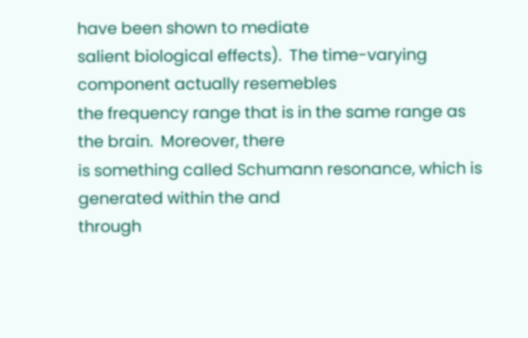have been shown to mediate
salient biological effects).  The time-varying component actually resemebles
the frequency range that is in the same range as the brain.  Moreover, there
is something called Schumann resonance, which is generated within the and
through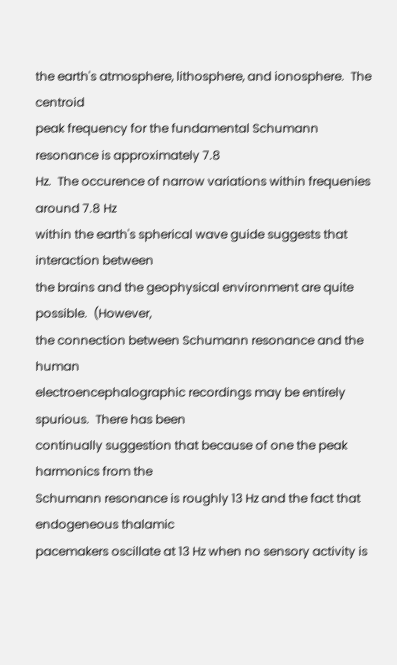the earth's atmosphere, lithosphere, and ionosphere.  The centroid
peak frequency for the fundamental Schumann resonance is approximately 7.8
Hz.  The occurence of narrow variations within frequenies around 7.8 Hz
within the earth's spherical wave guide suggests that interaction between
the brains and the geophysical environment are quite possible.  (However,
the connection between Schumann resonance and the human
electroencephalographic recordings may be entirely spurious.  There has been
continually suggestion that because of one the peak harmonics from the
Schumann resonance is roughly 13 Hz and the fact that endogeneous thalamic
pacemakers oscillate at 13 Hz when no sensory activity is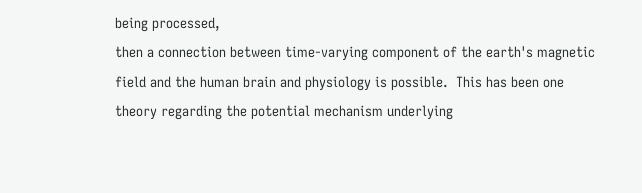being processed,
then a connection between time-varying component of the earth's magnetic
field and the human brain and physiology is possible.  This has been one
theory regarding the potential mechanism underlying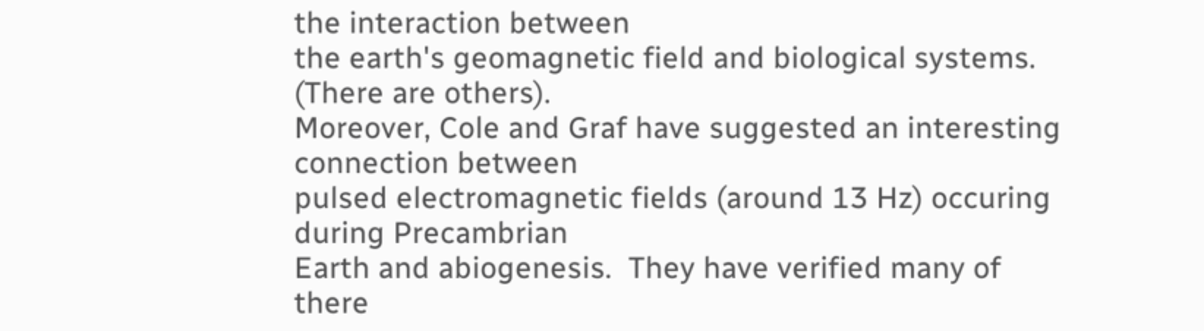the interaction between
the earth's geomagnetic field and biological systems.  (There are others).
Moreover, Cole and Graf have suggested an interesting connection between
pulsed electromagnetic fields (around 13 Hz) occuring during Precambrian
Earth and abiogenesis.  They have verified many of there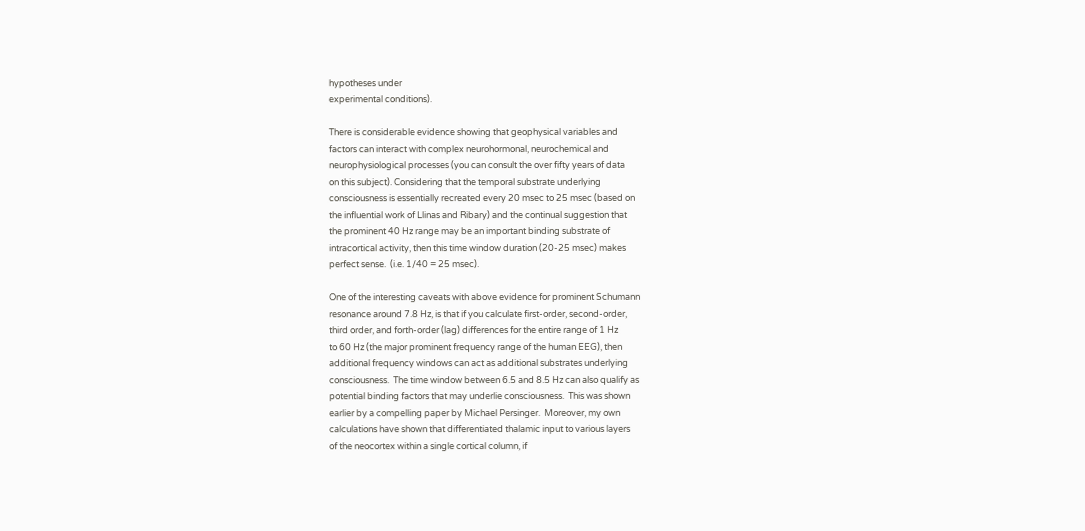hypotheses under
experimental conditions).

There is considerable evidence showing that geophysical variables and
factors can interact with complex neurohormonal, neurochemical and
neurophysiological processes (you can consult the over fifty years of data
on this subject). Considering that the temporal substrate underlying
consciousness is essentially recreated every 20 msec to 25 msec (based on
the influential work of Llinas and Ribary) and the continual suggestion that
the prominent 40 Hz range may be an important binding substrate of
intracortical activity, then this time window duration (20-25 msec) makes
perfect sense.  (i.e. 1/40 = 25 msec).

One of the interesting caveats with above evidence for prominent Schumann
resonance around 7.8 Hz, is that if you calculate first-order, second-order,
third order, and forth-order (lag) differences for the entire range of 1 Hz
to 60 Hz (the major prominent frequency range of the human EEG), then
additional frequency windows can act as additional substrates underlying
consciousness.  The time window between 6.5 and 8.5 Hz can also qualify as
potential binding factors that may underlie consciousness.  This was shown
earlier by a compelling paper by Michael Persinger.  Moreover, my own
calculations have shown that differentiated thalamic input to various layers
of the neocortex within a single cortical column, if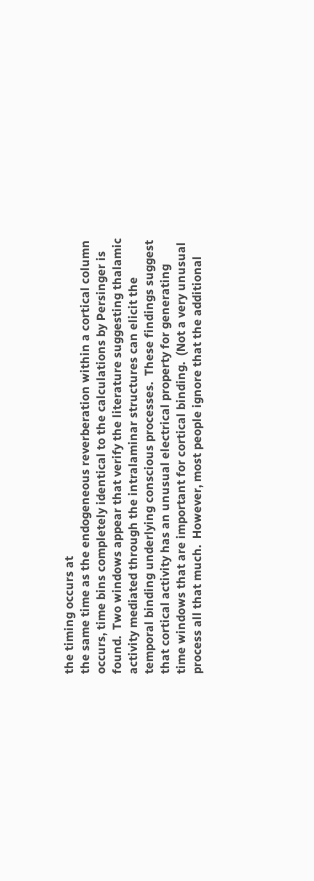the timing occurs at
the same time as the endogeneous reverberation within a cortical column
occurs, time bins completely identical to the calculations by Persinger is
found.  Two windows appear that verify the literature suggesting thalamic
activity mediated through the intralaminar structures can elicit the
temporal binding underlying conscious processes.  These findings suggest
that cortical activity has an unusual electrical property for generating
time windows that are important for cortical binding.  (Not a very unusual
process all that much.  However, most people ignore that the additional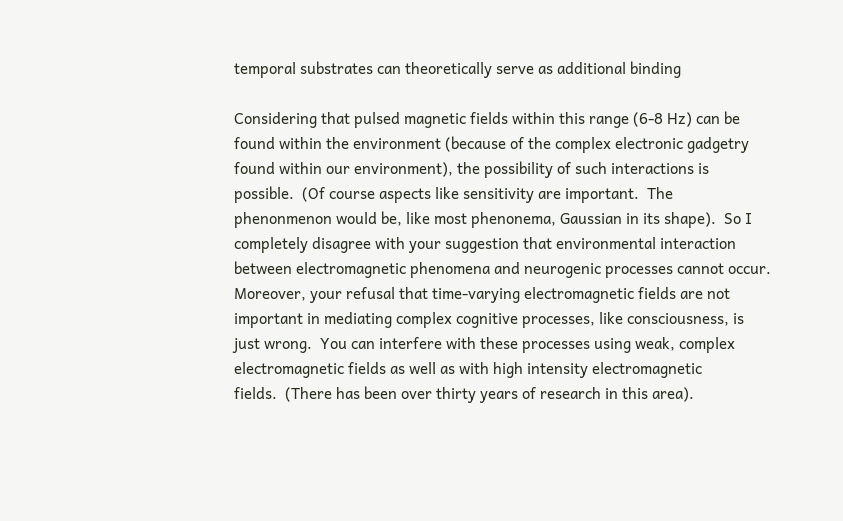temporal substrates can theoretically serve as additional binding

Considering that pulsed magnetic fields within this range (6-8 Hz) can be
found within the environment (because of the complex electronic gadgetry
found within our environment), the possibility of such interactions is
possible.  (Of course aspects like sensitivity are important.  The
phenonmenon would be, like most phenonema, Gaussian in its shape).  So I
completely disagree with your suggestion that environmental interaction
between electromagnetic phenomena and neurogenic processes cannot occur.
Moreover, your refusal that time-varying electromagnetic fields are not
important in mediating complex cognitive processes, like consciousness, is
just wrong.  You can interfere with these processes using weak, complex
electromagnetic fields as well as with high intensity electromagnetic
fields.  (There has been over thirty years of research in this area).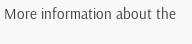More information about the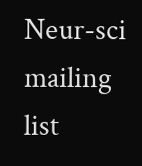Neur-sci mailing list